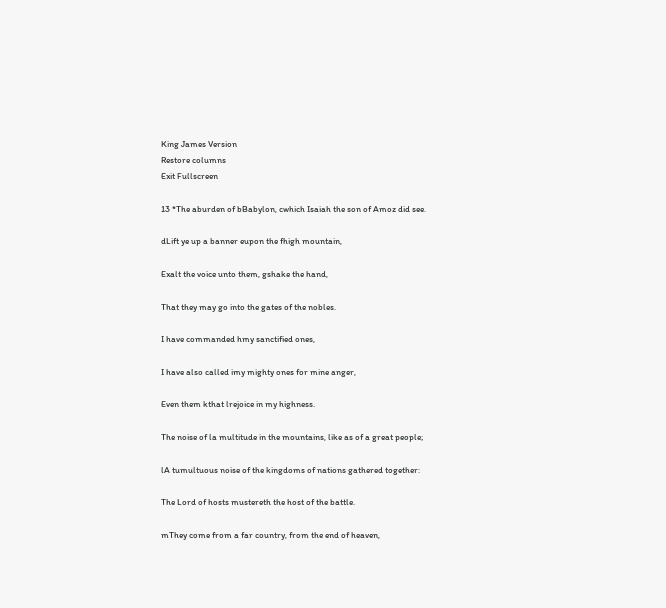King James Version
Restore columns
Exit Fullscreen

13 *The aburden of bBabylon, cwhich Isaiah the son of Amoz did see.

dLift ye up a banner eupon the fhigh mountain,

Exalt the voice unto them, gshake the hand,

That they may go into the gates of the nobles.

I have commanded hmy sanctified ones,

I have also called imy mighty ones for mine anger,

Even them kthat lrejoice in my highness.

The noise of la multitude in the mountains, like as of a great people;

lA tumultuous noise of the kingdoms of nations gathered together:

The Lord of hosts mustereth the host of the battle.

mThey come from a far country, from the end of heaven,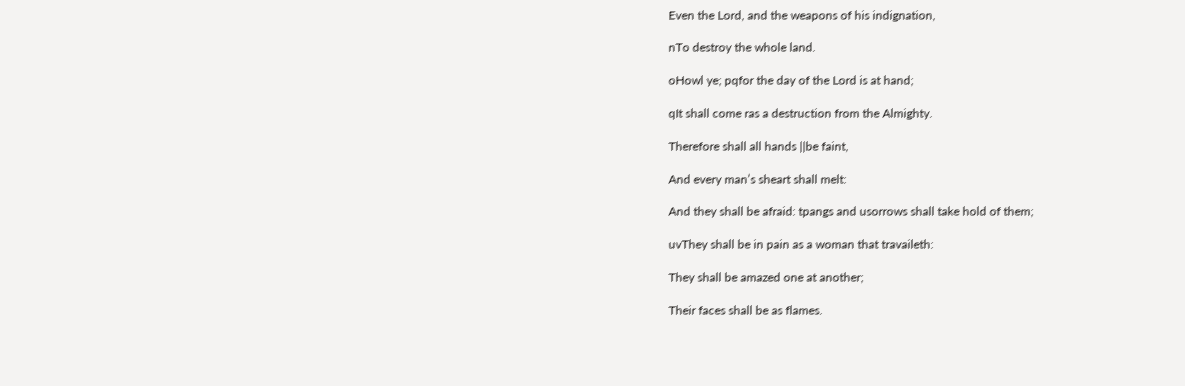Even the Lord, and the weapons of his indignation,

nTo destroy the whole land.

oHowl ye; pqfor the day of the Lord is at hand;

qIt shall come ras a destruction from the Almighty.

Therefore shall all hands ||be faint,

And every man’s sheart shall melt:

And they shall be afraid: tpangs and usorrows shall take hold of them;

uvThey shall be in pain as a woman that travaileth:

They shall be amazed one at another;

Their faces shall be as flames.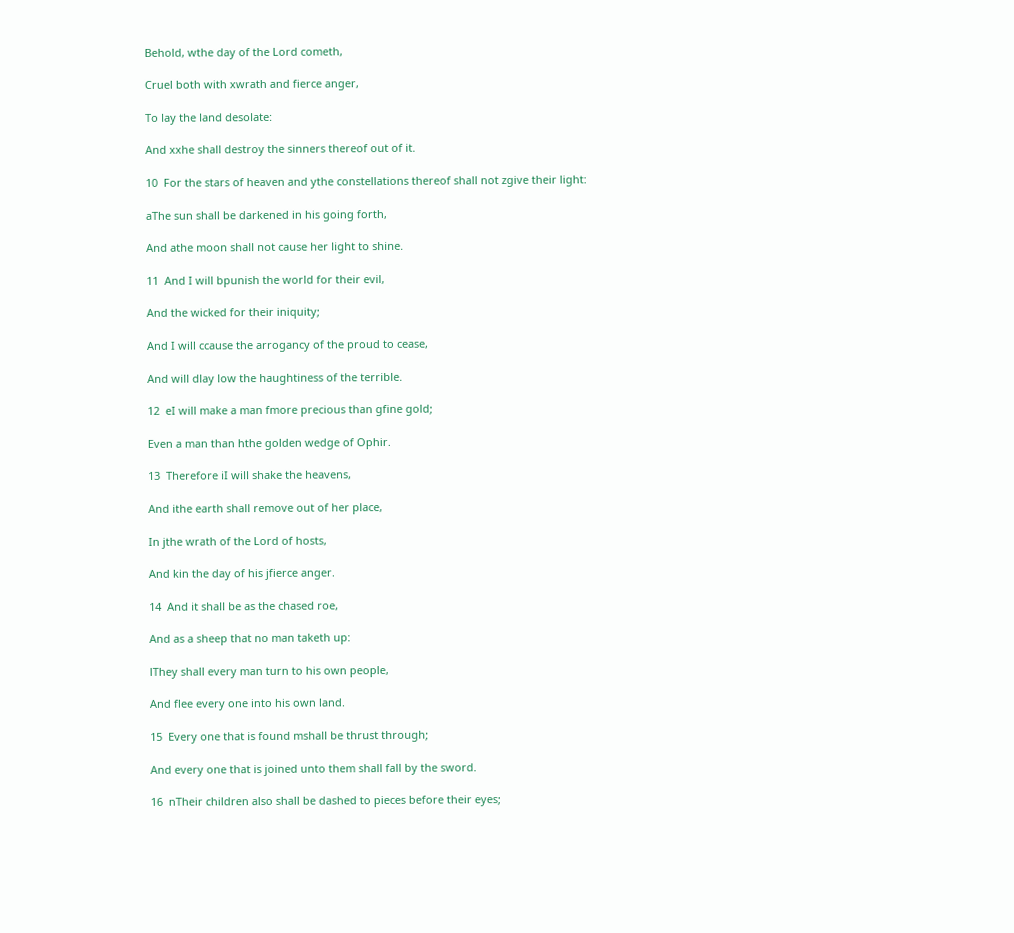Behold, wthe day of the Lord cometh,

Cruel both with xwrath and fierce anger,

To lay the land desolate:

And xxhe shall destroy the sinners thereof out of it.

10  For the stars of heaven and ythe constellations thereof shall not zgive their light:

aThe sun shall be darkened in his going forth,

And athe moon shall not cause her light to shine.

11  And I will bpunish the world for their evil,

And the wicked for their iniquity;

And I will ccause the arrogancy of the proud to cease,

And will dlay low the haughtiness of the terrible.

12  eI will make a man fmore precious than gfine gold;

Even a man than hthe golden wedge of Ophir.

13  Therefore iI will shake the heavens,

And ithe earth shall remove out of her place,

In jthe wrath of the Lord of hosts,

And kin the day of his jfierce anger.

14  And it shall be as the chased roe,

And as a sheep that no man taketh up:

lThey shall every man turn to his own people,

And flee every one into his own land.

15  Every one that is found mshall be thrust through;

And every one that is joined unto them shall fall by the sword.

16  nTheir children also shall be dashed to pieces before their eyes;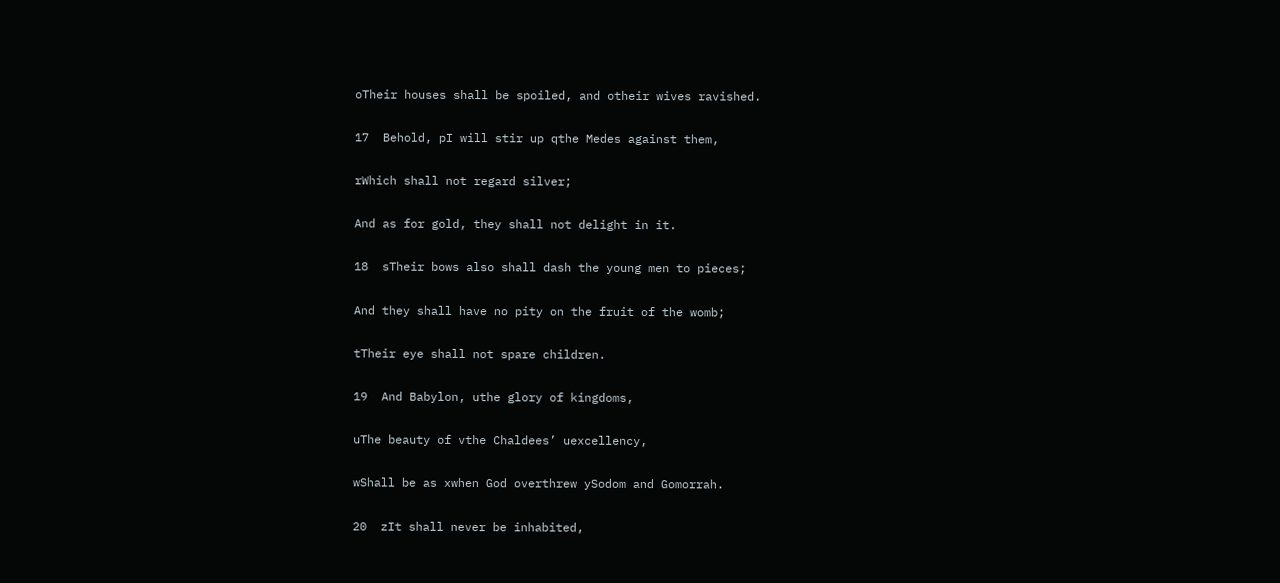oTheir houses shall be spoiled, and otheir wives ravished.

17  Behold, pI will stir up qthe Medes against them,

rWhich shall not regard silver;

And as for gold, they shall not delight in it.

18  sTheir bows also shall dash the young men to pieces;

And they shall have no pity on the fruit of the womb;

tTheir eye shall not spare children.

19  And Babylon, uthe glory of kingdoms,

uThe beauty of vthe Chaldees’ uexcellency,

wShall be as xwhen God overthrew ySodom and Gomorrah.

20  zIt shall never be inhabited,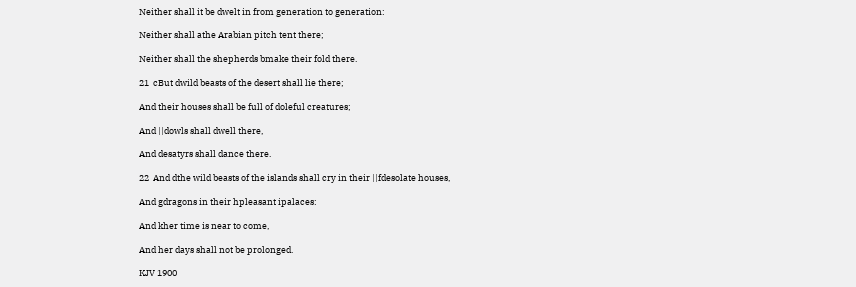Neither shall it be dwelt in from generation to generation:

Neither shall athe Arabian pitch tent there;

Neither shall the shepherds bmake their fold there.

21  cBut dwild beasts of the desert shall lie there;

And their houses shall be full of doleful creatures;

And ||dowls shall dwell there,

And desatyrs shall dance there.

22  And dthe wild beasts of the islands shall cry in their ||fdesolate houses,

And gdragons in their hpleasant ipalaces:

And kher time is near to come,

And her days shall not be prolonged.

KJV 1900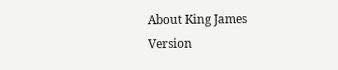About King James Version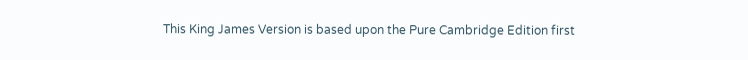This King James Version is based upon the Pure Cambridge Edition first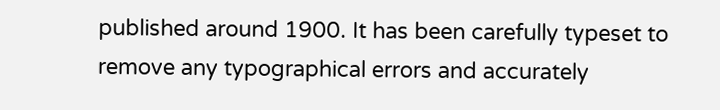published around 1900. It has been carefully typeset to remove any typographical errors and accurately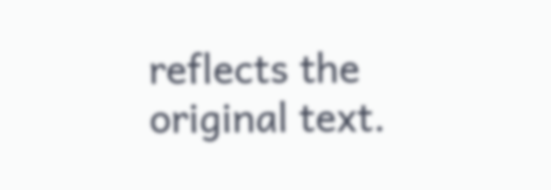reflects the original text.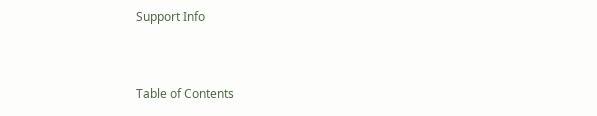Support Info


Table of Contents